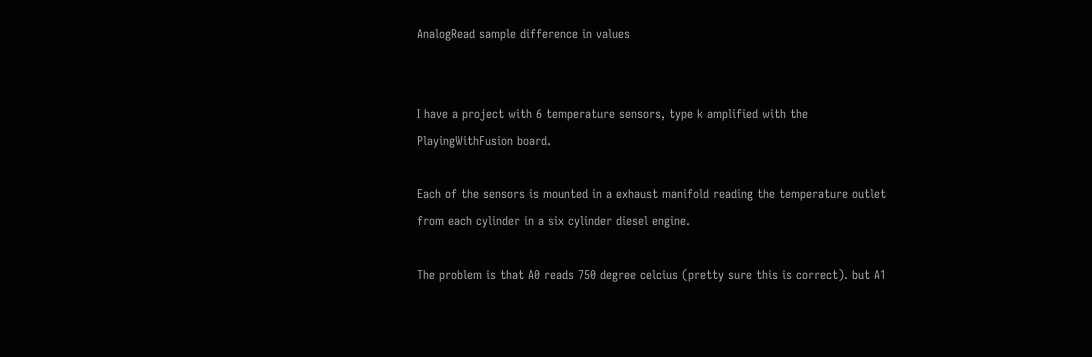AnalogRead sample difference in values


I have a project with 6 temperature sensors, type k amplified with the PlayingWithFusion board.

Each of the sensors is mounted in a exhaust manifold reading the temperature outlet from each cylinder in a six cylinder diesel engine.

The problem is that A0 reads 750 degree celcius (pretty sure this is correct). but A1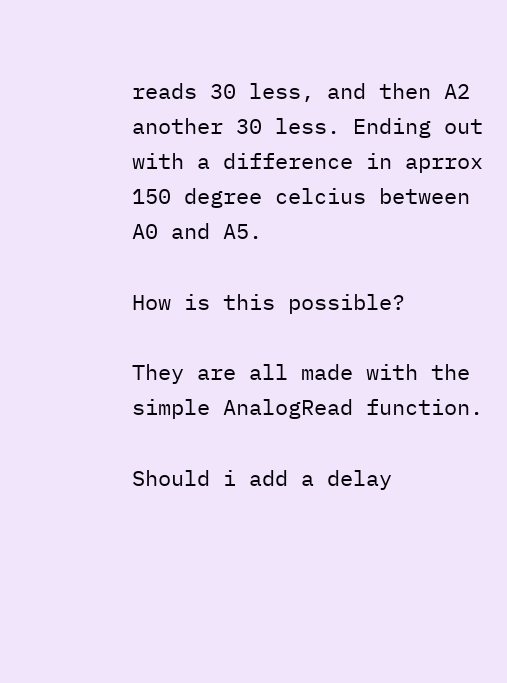reads 30 less, and then A2 another 30 less. Ending out with a difference in aprrox 150 degree celcius between A0 and A5.

How is this possible?

They are all made with the simple AnalogRead function.

Should i add a delay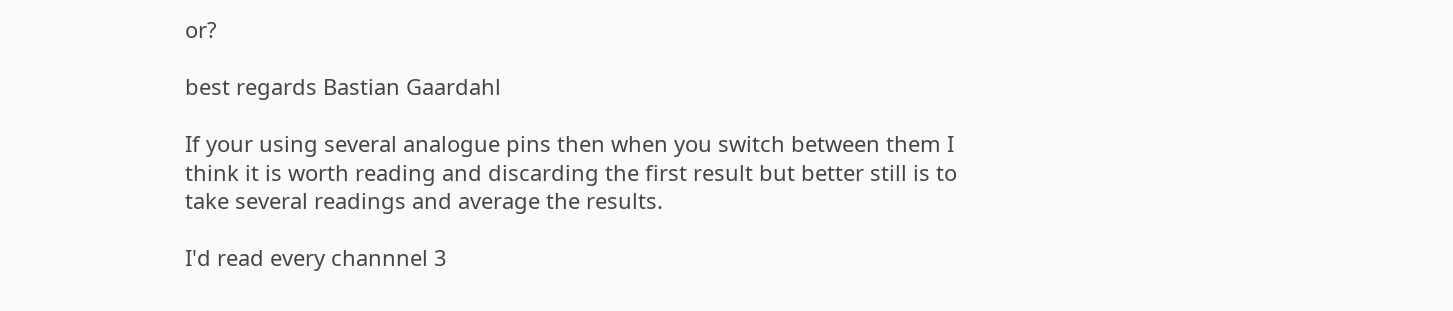or?

best regards Bastian Gaardahl

If your using several analogue pins then when you switch between them I think it is worth reading and discarding the first result but better still is to take several readings and average the results.

I'd read every channnel 3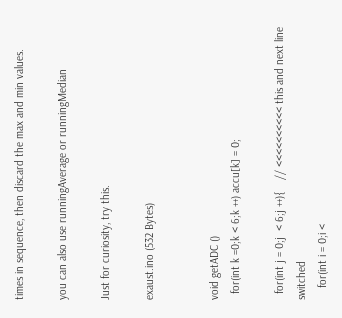times in sequence, then discard the max and min values.

you can also use runningAverage or runningMedian

Just for curiosity, try this.

exaust.ino (532 Bytes)


void getADC ()
  for(int k =0;k < 6;k ++) accu[k] = 0;

  for(int j = 0;j  < 6;j ++){    // <<<<<<<<<< this and next line switched
    for(int i = 0;i <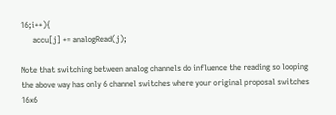16;i++){
      accu[j] += analogRead(j);

Note that switching between analog channels do influence the reading so looping the above way has only 6 channel switches where your original proposal switches 16x6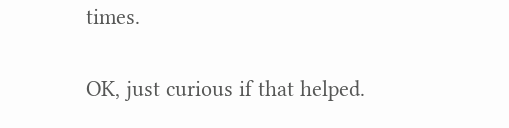times.


OK, just curious if that helped.